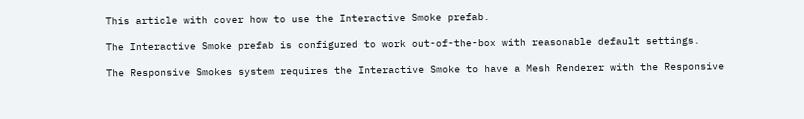This article with cover how to use the Interactive Smoke prefab.

The Interactive Smoke prefab is configured to work out-of-the-box with reasonable default settings.

The Responsive Smokes system requires the Interactive Smoke to have a Mesh Renderer with the Responsive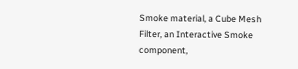Smoke material, a Cube Mesh Filter, an Interactive Smoke component,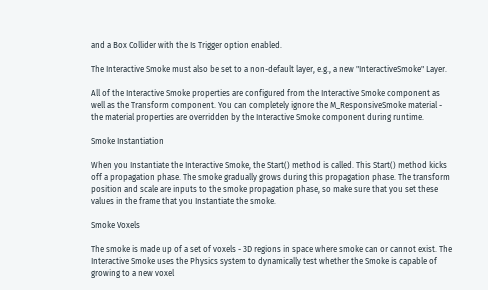and a Box Collider with the Is Trigger option enabled.

The Interactive Smoke must also be set to a non-default layer, e.g., a new "InteractiveSmoke" Layer.

All of the Interactive Smoke properties are configured from the Interactive Smoke component as well as the Transform component. You can completely ignore the M_ResponsiveSmoke material - the material properties are overridden by the Interactive Smoke component during runtime.

Smoke Instantiation

When you Instantiate the Interactive Smoke, the Start() method is called. This Start() method kicks off a propagation phase. The smoke gradually grows during this propagation phase. The transform position and scale are inputs to the smoke propagation phase, so make sure that you set these values in the frame that you Instantiate the smoke.

Smoke Voxels

The smoke is made up of a set of voxels - 3D regions in space where smoke can or cannot exist. The Interactive Smoke uses the Physics system to dynamically test whether the Smoke is capable of growing to a new voxel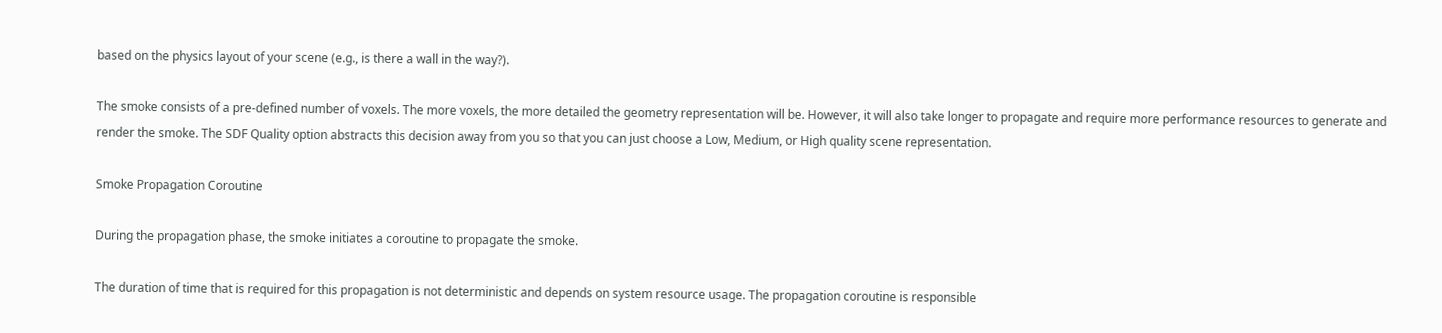based on the physics layout of your scene (e.g., is there a wall in the way?).

The smoke consists of a pre-defined number of voxels. The more voxels, the more detailed the geometry representation will be. However, it will also take longer to propagate and require more performance resources to generate and render the smoke. The SDF Quality option abstracts this decision away from you so that you can just choose a Low, Medium, or High quality scene representation.

Smoke Propagation Coroutine

During the propagation phase, the smoke initiates a coroutine to propagate the smoke.

The duration of time that is required for this propagation is not deterministic and depends on system resource usage. The propagation coroutine is responsible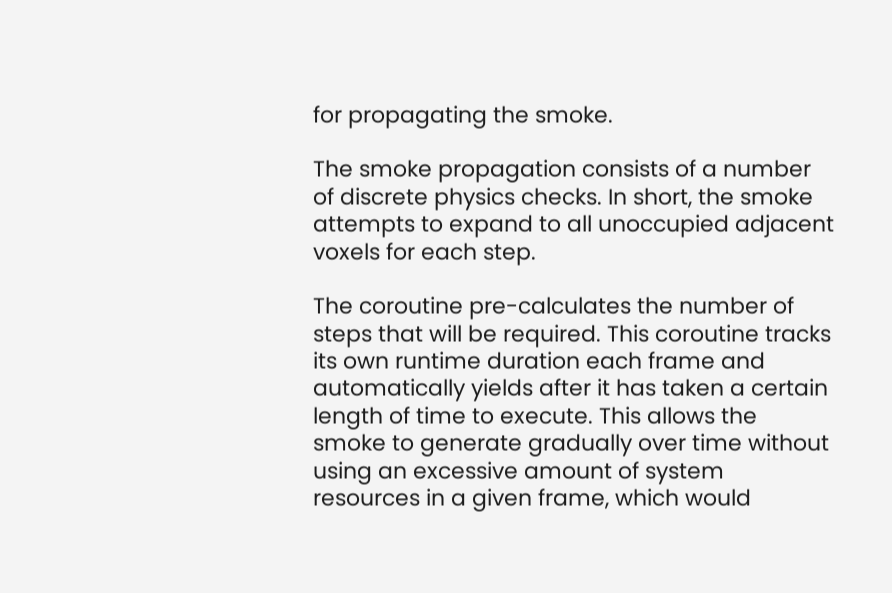for propagating the smoke.

The smoke propagation consists of a number of discrete physics checks. In short, the smoke attempts to expand to all unoccupied adjacent voxels for each step.

The coroutine pre-calculates the number of steps that will be required. This coroutine tracks its own runtime duration each frame and automatically yields after it has taken a certain length of time to execute. This allows the smoke to generate gradually over time without using an excessive amount of system resources in a given frame, which would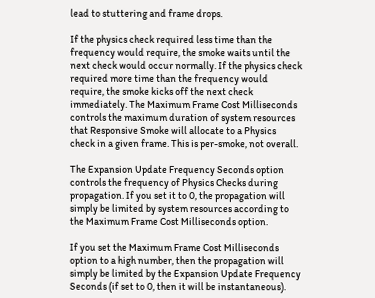lead to stuttering and frame drops.

If the physics check required less time than the frequency would require, the smoke waits until the next check would occur normally. If the physics check required more time than the frequency would require, the smoke kicks off the next check immediately. The Maximum Frame Cost Milliseconds controls the maximum duration of system resources that Responsive Smoke will allocate to a Physics check in a given frame. This is per-smoke, not overall.

The Expansion Update Frequency Seconds option controls the frequency of Physics Checks during propagation. If you set it to 0, the propagation will simply be limited by system resources according to the Maximum Frame Cost Milliseconds option.

If you set the Maximum Frame Cost Milliseconds option to a high number, then the propagation will simply be limited by the Expansion Update Frequency Seconds (if set to 0, then it will be instantaneous).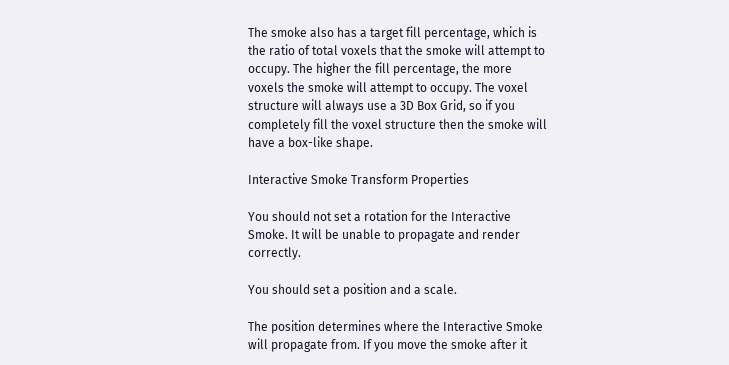The smoke also has a target fill percentage, which is the ratio of total voxels that the smoke will attempt to occupy. The higher the fill percentage, the more voxels the smoke will attempt to occupy. The voxel structure will always use a 3D Box Grid, so if you completely fill the voxel structure then the smoke will have a box-like shape.

Interactive Smoke Transform Properties

You should not set a rotation for the Interactive Smoke. It will be unable to propagate and render correctly.

You should set a position and a scale.

The position determines where the Interactive Smoke will propagate from. If you move the smoke after it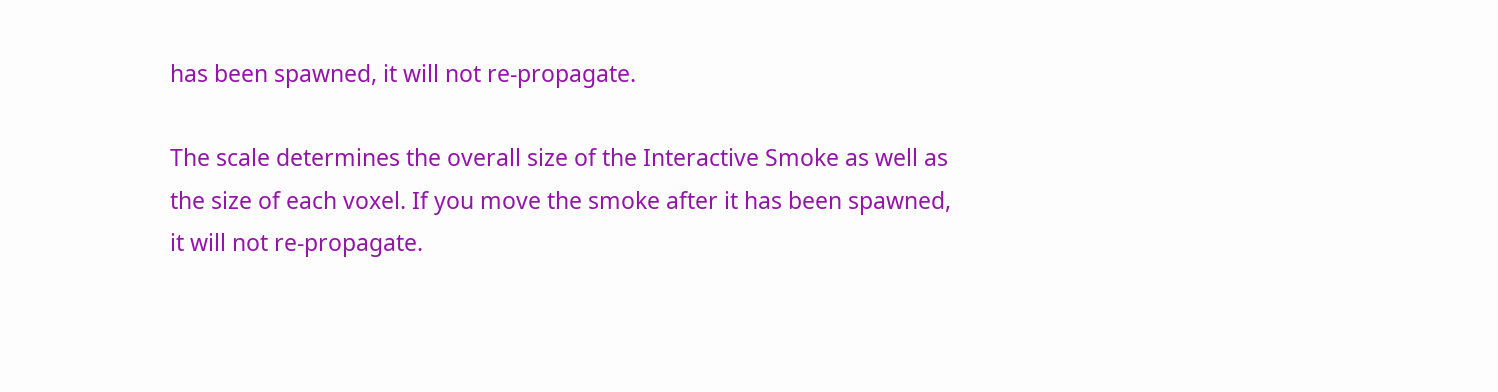has been spawned, it will not re-propagate.

The scale determines the overall size of the Interactive Smoke as well as the size of each voxel. If you move the smoke after it has been spawned, it will not re-propagate.